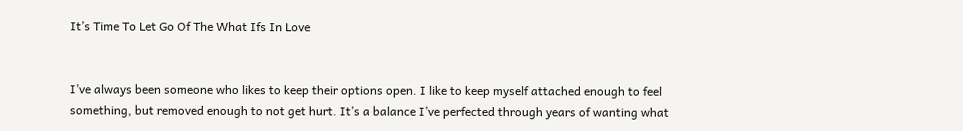It’s Time To Let Go Of The What Ifs In Love


I’ve always been someone who likes to keep their options open. I like to keep myself attached enough to feel something, but removed enough to not get hurt. It’s a balance I’ve perfected through years of wanting what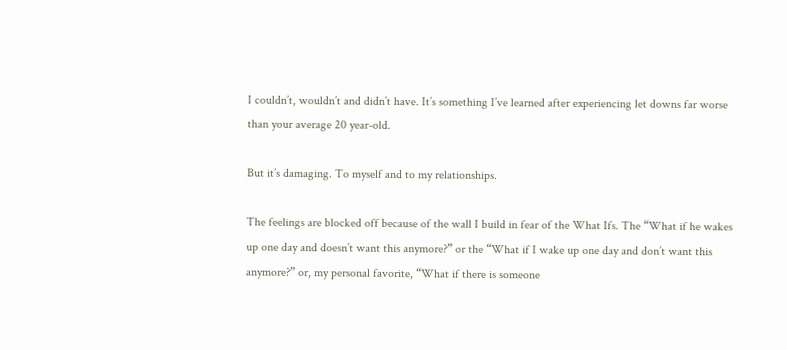I couldn’t, wouldn’t and didn’t have. It’s something I’ve learned after experiencing let downs far worse than your average 20 year-old.

But it’s damaging. To myself and to my relationships.

The feelings are blocked off because of the wall I build in fear of the What Ifs. The “What if he wakes up one day and doesn’t want this anymore?” or the “What if I wake up one day and don’t want this anymore?” or, my personal favorite, “What if there is someone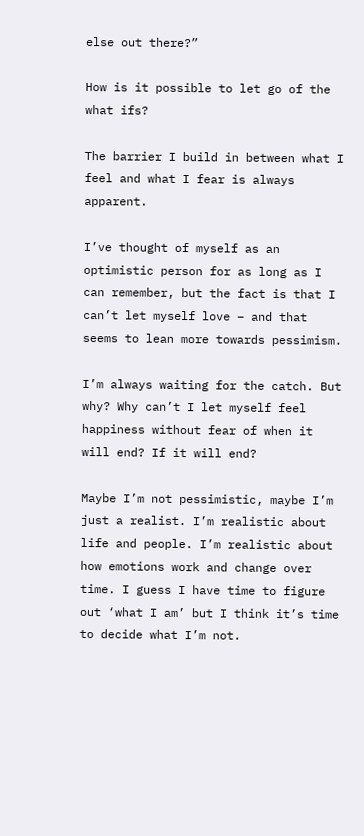else out there?”

How is it possible to let go of the what ifs?

The barrier I build in between what I feel and what I fear is always apparent.

I’ve thought of myself as an optimistic person for as long as I can remember, but the fact is that I can’t let myself love – and that seems to lean more towards pessimism.

I’m always waiting for the catch. But why? Why can’t I let myself feel happiness without fear of when it will end? If it will end?

Maybe I’m not pessimistic, maybe I’m just a realist. I’m realistic about life and people. I’m realistic about how emotions work and change over time. I guess I have time to figure out ‘what I am’ but I think it’s time to decide what I’m not.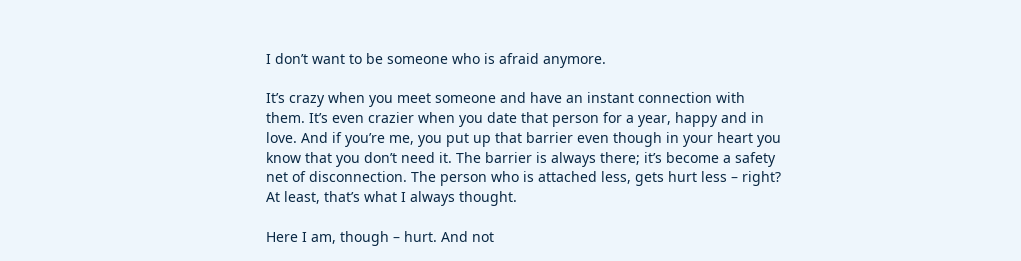I don’t want to be someone who is afraid anymore.

It’s crazy when you meet someone and have an instant connection with them. It’s even crazier when you date that person for a year, happy and in love. And if you’re me, you put up that barrier even though in your heart you know that you don’t need it. The barrier is always there; it’s become a safety net of disconnection. The person who is attached less, gets hurt less – right? At least, that’s what I always thought.

Here I am, though – hurt. And not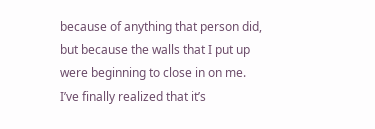because of anything that person did, but because the walls that I put up were beginning to close in on me. I’ve finally realized that it’s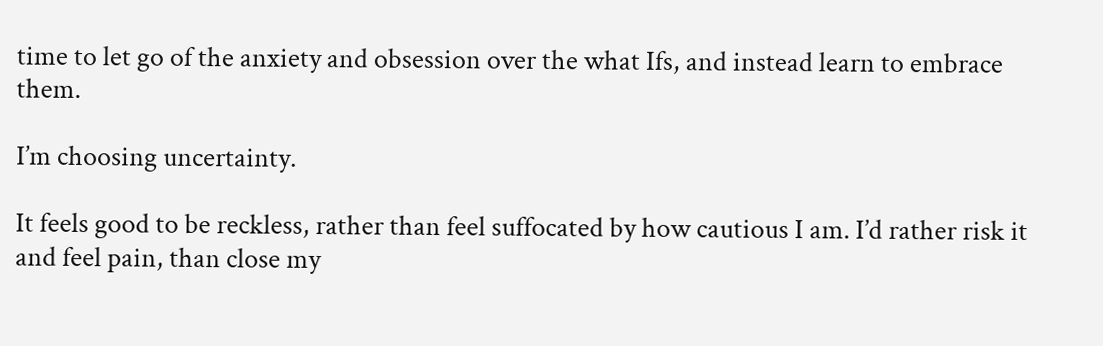time to let go of the anxiety and obsession over the what Ifs, and instead learn to embrace them.

I’m choosing uncertainty.

It feels good to be reckless, rather than feel suffocated by how cautious I am. I’d rather risk it and feel pain, than close my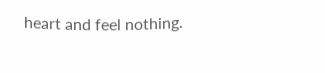heart and feel nothing.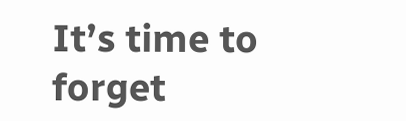It’s time to forget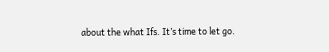about the what Ifs. It’s time to let go.